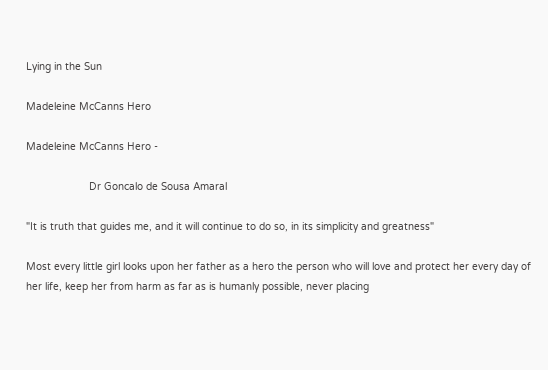Lying in the Sun

Madeleine McCanns Hero

Madeleine McCanns Hero -

                     Dr Goncalo de Sousa Amaral

"It is truth that guides me, and it will continue to do so, in its simplicity and greatness"

Most every little girl looks upon her father as a hero the person who will love and protect her every day of her life, keep her from harm as far as is humanly possible, never placing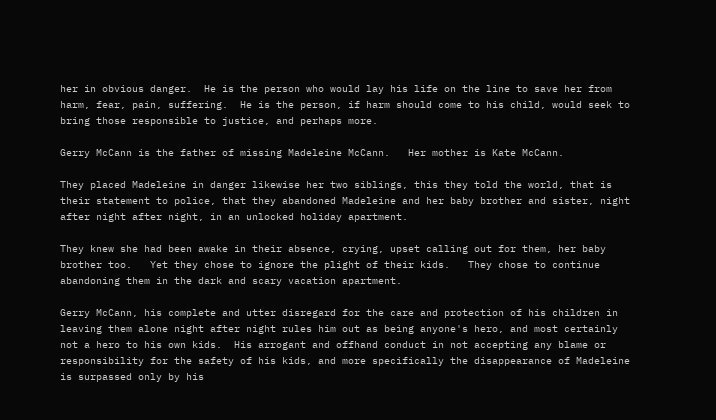her in obvious danger.  He is the person who would lay his life on the line to save her from harm, fear, pain, suffering.  He is the person, if harm should come to his child, would seek to bring those responsible to justice, and perhaps more.

Gerry McCann is the father of missing Madeleine McCann.   Her mother is Kate McCann.

They placed Madeleine in danger likewise her two siblings, this they told the world, that is their statement to police, that they abandoned Madeleine and her baby brother and sister, night after night after night, in an unlocked holiday apartment.

They knew she had been awake in their absence, crying, upset calling out for them, her baby brother too.   Yet they chose to ignore the plight of their kids.   They chose to continue abandoning them in the dark and scary vacation apartment.

Gerry McCann, his complete and utter disregard for the care and protection of his children in leaving them alone night after night rules him out as being anyone's hero, and most certainly not a hero to his own kids.  His arrogant and offhand conduct in not accepting any blame or responsibility for the safety of his kids, and more specifically the disappearance of Madeleine is surpassed only by his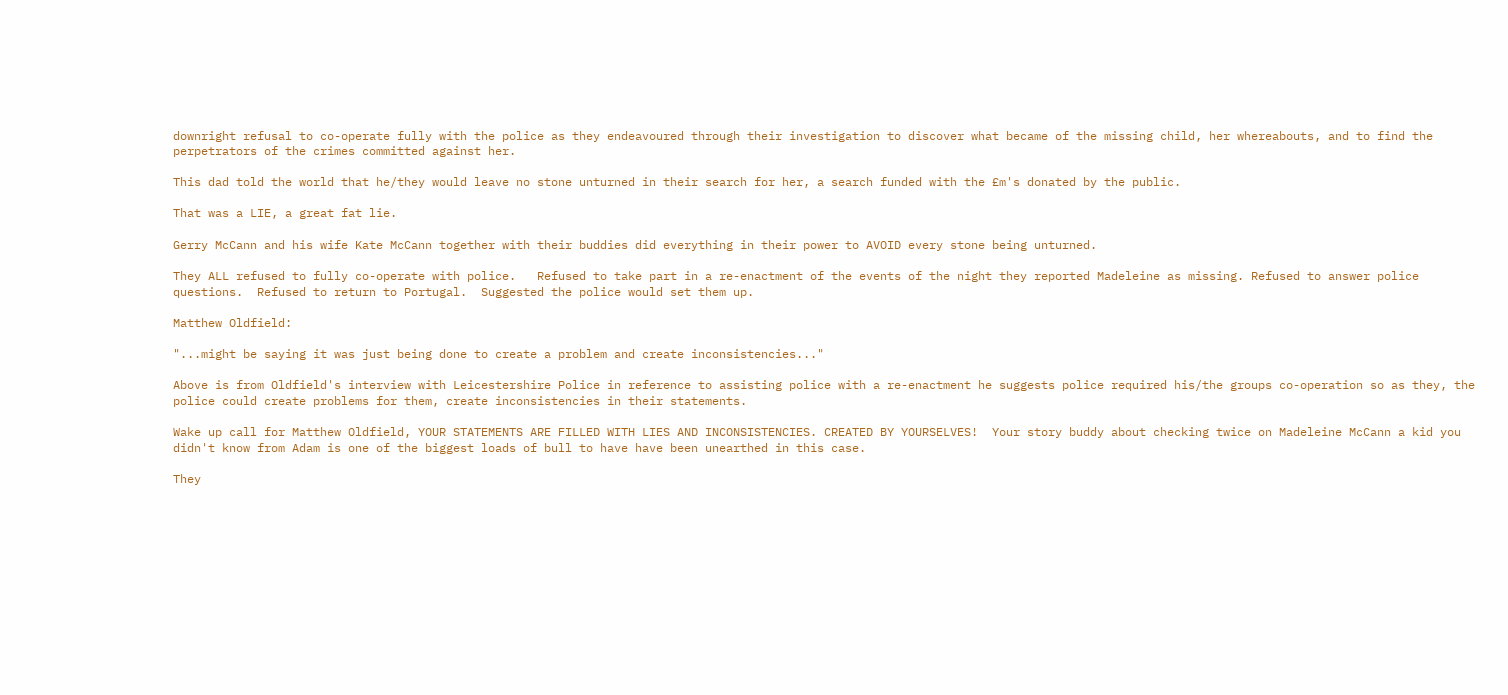downright refusal to co-operate fully with the police as they endeavoured through their investigation to discover what became of the missing child, her whereabouts, and to find the perpetrators of the crimes committed against her.

This dad told the world that he/they would leave no stone unturned in their search for her, a search funded with the £m's donated by the public.

That was a LIE, a great fat lie.

Gerry McCann and his wife Kate McCann together with their buddies did everything in their power to AVOID every stone being unturned.

They ALL refused to fully co-operate with police.   Refused to take part in a re-enactment of the events of the night they reported Madeleine as missing. Refused to answer police questions.  Refused to return to Portugal.  Suggested the police would set them up.

Matthew Oldfield:

"...might be saying it was just being done to create a problem and create inconsistencies..."

Above is from Oldfield's interview with Leicestershire Police in reference to assisting police with a re-enactment he suggests police required his/the groups co-operation so as they, the police could create problems for them, create inconsistencies in their statements.

Wake up call for Matthew Oldfield, YOUR STATEMENTS ARE FILLED WITH LIES AND INCONSISTENCIES. CREATED BY YOURSELVES!  Your story buddy about checking twice on Madeleine McCann a kid you didn't know from Adam is one of the biggest loads of bull to have have been unearthed in this case.

They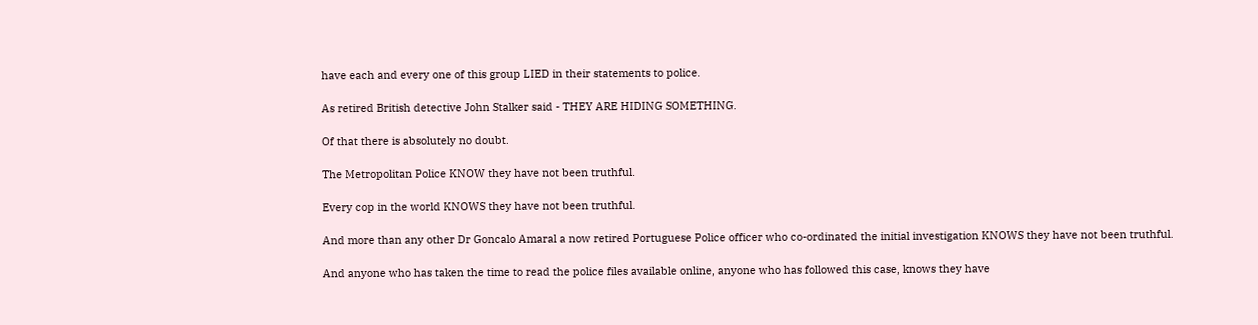have each and every one of this group LIED in their statements to police.

As retired British detective John Stalker said - THEY ARE HIDING SOMETHING.

Of that there is absolutely no doubt.

The Metropolitan Police KNOW they have not been truthful.

Every cop in the world KNOWS they have not been truthful.

And more than any other Dr Goncalo Amaral a now retired Portuguese Police officer who co-ordinated the initial investigation KNOWS they have not been truthful.

And anyone who has taken the time to read the police files available online, anyone who has followed this case, knows they have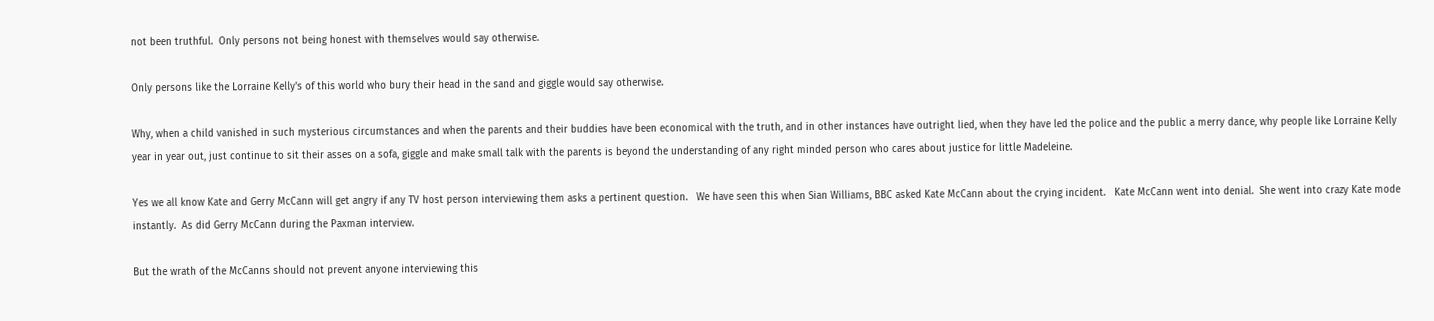not been truthful.  Only persons not being honest with themselves would say otherwise.

Only persons like the Lorraine Kelly's of this world who bury their head in the sand and giggle would say otherwise.

Why, when a child vanished in such mysterious circumstances and when the parents and their buddies have been economical with the truth, and in other instances have outright lied, when they have led the police and the public a merry dance, why people like Lorraine Kelly year in year out, just continue to sit their asses on a sofa, giggle and make small talk with the parents is beyond the understanding of any right minded person who cares about justice for little Madeleine.

Yes we all know Kate and Gerry McCann will get angry if any TV host person interviewing them asks a pertinent question.   We have seen this when Sian Williams, BBC asked Kate McCann about the crying incident.   Kate McCann went into denial.  She went into crazy Kate mode instantly.  As did Gerry McCann during the Paxman interview.

But the wrath of the McCanns should not prevent anyone interviewing this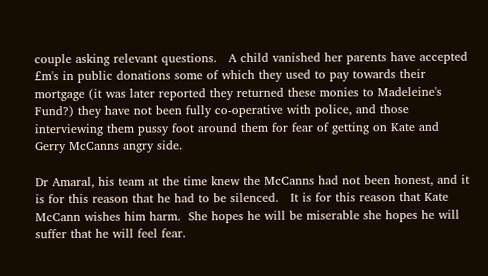couple asking relevant questions.   A child vanished her parents have accepted £m's in public donations some of which they used to pay towards their mortgage (it was later reported they returned these monies to Madeleine's Fund?) they have not been fully co-operative with police, and those interviewing them pussy foot around them for fear of getting on Kate and Gerry McCanns angry side.

Dr Amaral, his team at the time knew the McCanns had not been honest, and it is for this reason that he had to be silenced.   It is for this reason that Kate McCann wishes him harm.  She hopes he will be miserable she hopes he will suffer that he will feel fear.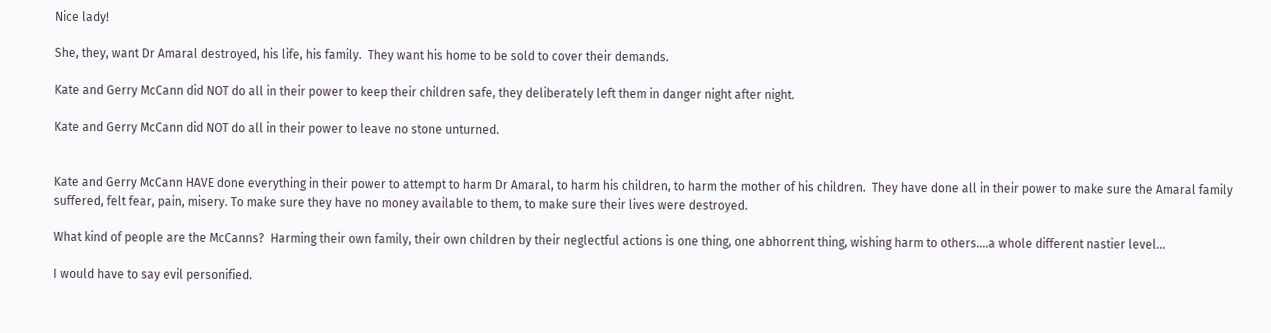Nice lady!

She, they, want Dr Amaral destroyed, his life, his family.  They want his home to be sold to cover their demands.

Kate and Gerry McCann did NOT do all in their power to keep their children safe, they deliberately left them in danger night after night.

Kate and Gerry McCann did NOT do all in their power to leave no stone unturned.


Kate and Gerry McCann HAVE done everything in their power to attempt to harm Dr Amaral, to harm his children, to harm the mother of his children.  They have done all in their power to make sure the Amaral family suffered, felt fear, pain, misery. To make sure they have no money available to them, to make sure their lives were destroyed.

What kind of people are the McCanns?  Harming their own family, their own children by their neglectful actions is one thing, one abhorrent thing, wishing harm to others....a whole different nastier level...

I would have to say evil personified.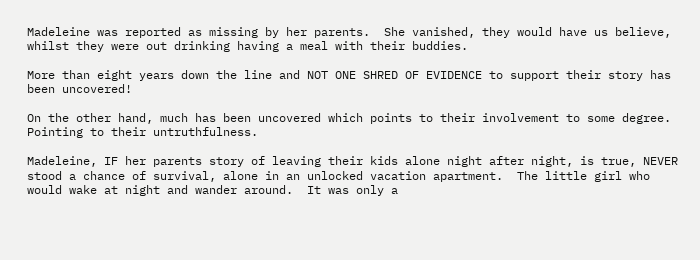Madeleine was reported as missing by her parents.  She vanished, they would have us believe, whilst they were out drinking having a meal with their buddies.

More than eight years down the line and NOT ONE SHRED OF EVIDENCE to support their story has been uncovered!

On the other hand, much has been uncovered which points to their involvement to some degree.  Pointing to their untruthfulness.

Madeleine, IF her parents story of leaving their kids alone night after night, is true, NEVER stood a chance of survival, alone in an unlocked vacation apartment.  The little girl who would wake at night and wander around.  It was only a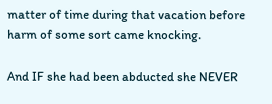matter of time during that vacation before harm of some sort came knocking.

And IF she had been abducted she NEVER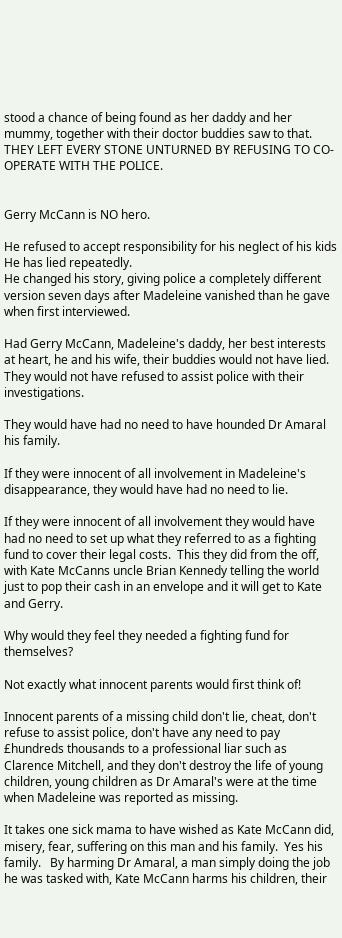stood a chance of being found as her daddy and her mummy, together with their doctor buddies saw to that.  THEY LEFT EVERY STONE UNTURNED BY REFUSING TO CO-OPERATE WITH THE POLICE.


Gerry McCann is NO hero.

He refused to accept responsibility for his neglect of his kids
He has lied repeatedly.
He changed his story, giving police a completely different version seven days after Madeleine vanished than he gave when first interviewed.

Had Gerry McCann, Madeleine's daddy, her best interests at heart, he and his wife, their buddies would not have lied.   They would not have refused to assist police with their investigations.

They would have had no need to have hounded Dr Amaral his family.

If they were innocent of all involvement in Madeleine's disappearance, they would have had no need to lie.

If they were innocent of all involvement they would have had no need to set up what they referred to as a fighting fund to cover their legal costs.  This they did from the off, with Kate McCanns uncle Brian Kennedy telling the world just to pop their cash in an envelope and it will get to Kate and Gerry.

Why would they feel they needed a fighting fund for themselves?

Not exactly what innocent parents would first think of!

Innocent parents of a missing child don't lie, cheat, don't refuse to assist police, don't have any need to pay £hundreds thousands to a professional liar such as Clarence Mitchell, and they don't destroy the life of young children, young children as Dr Amaral's were at the time when Madeleine was reported as missing.

It takes one sick mama to have wished as Kate McCann did, misery, fear, suffering on this man and his family.  Yes his family.   By harming Dr Amaral, a man simply doing the job he was tasked with, Kate McCann harms his children, their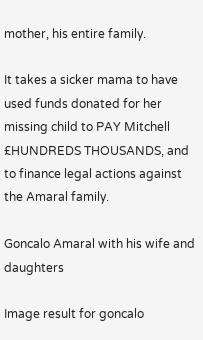mother, his entire family.

It takes a sicker mama to have used funds donated for her missing child to PAY Mitchell £HUNDREDS THOUSANDS, and to finance legal actions against the Amaral family.

Goncalo Amaral with his wife and daughters

Image result for goncalo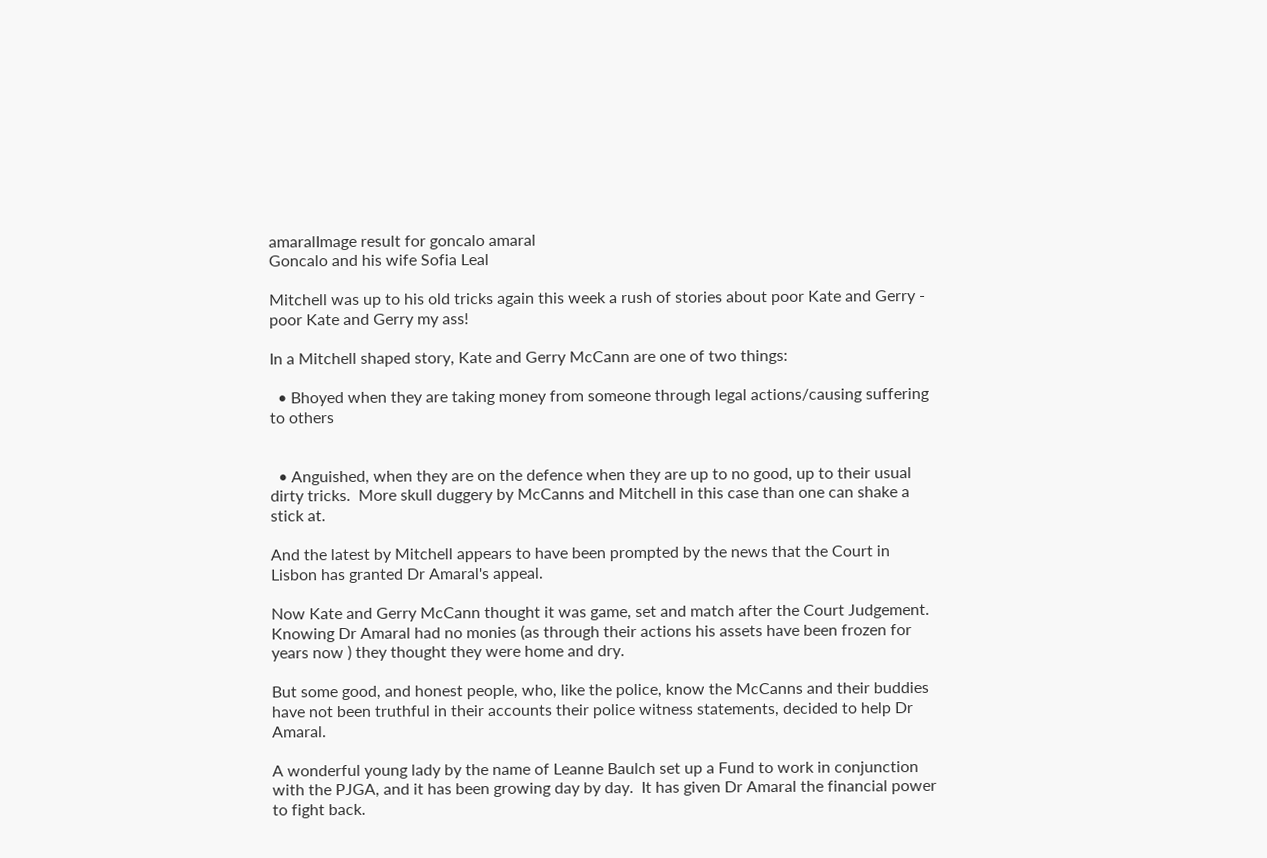amaralImage result for goncalo amaral
Goncalo and his wife Sofia Leal

Mitchell was up to his old tricks again this week a rush of stories about poor Kate and Gerry - poor Kate and Gerry my ass!

In a Mitchell shaped story, Kate and Gerry McCann are one of two things:

  • Bhoyed when they are taking money from someone through legal actions/causing suffering to others


  • Anguished, when they are on the defence when they are up to no good, up to their usual dirty tricks.  More skull duggery by McCanns and Mitchell in this case than one can shake a stick at.

And the latest by Mitchell appears to have been prompted by the news that the Court in Lisbon has granted Dr Amaral's appeal.

Now Kate and Gerry McCann thought it was game, set and match after the Court Judgement.  Knowing Dr Amaral had no monies (as through their actions his assets have been frozen for years now ) they thought they were home and dry.

But some good, and honest people, who, like the police, know the McCanns and their buddies have not been truthful in their accounts their police witness statements, decided to help Dr Amaral.

A wonderful young lady by the name of Leanne Baulch set up a Fund to work in conjunction with the PJGA, and it has been growing day by day.  It has given Dr Amaral the financial power to fight back.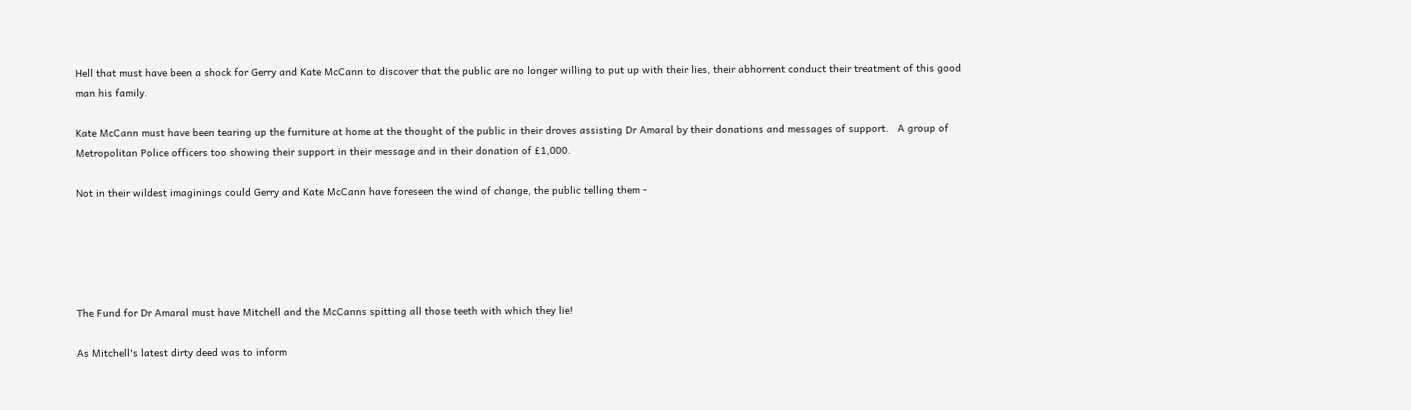Hell that must have been a shock for Gerry and Kate McCann to discover that the public are no longer willing to put up with their lies, their abhorrent conduct their treatment of this good man his family.

Kate McCann must have been tearing up the furniture at home at the thought of the public in their droves assisting Dr Amaral by their donations and messages of support.   A group of Metropolitan Police officers too showing their support in their message and in their donation of £1,000.

Not in their wildest imaginings could Gerry and Kate McCann have foreseen the wind of change, the public telling them -





The Fund for Dr Amaral must have Mitchell and the McCanns spitting all those teeth with which they lie!

As Mitchell's latest dirty deed was to inform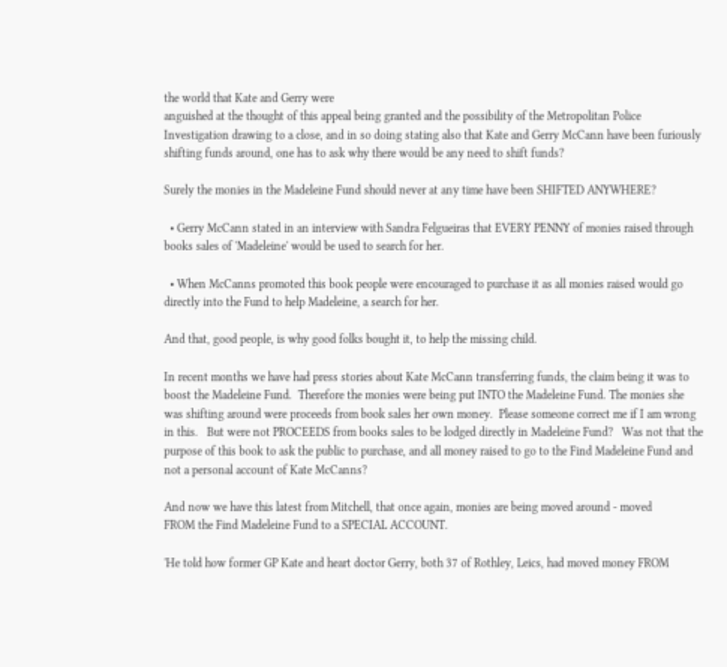the world that Kate and Gerry were
anguished at the thought of this appeal being granted and the possibility of the Metropolitan Police Investigation drawing to a close, and in so doing stating also that Kate and Gerry McCann have been furiously shifting funds around, one has to ask why there would be any need to shift funds?

Surely the monies in the Madeleine Fund should never at any time have been SHIFTED ANYWHERE?

  • Gerry McCann stated in an interview with Sandra Felgueiras that EVERY PENNY of monies raised through books sales of 'Madeleine' would be used to search for her.

  • When McCanns promoted this book people were encouraged to purchase it as all monies raised would go directly into the Fund to help Madeleine, a search for her.

And that, good people, is why good folks bought it, to help the missing child.

In recent months we have had press stories about Kate McCann transferring funds, the claim being it was to
boost the Madeleine Fund.  Therefore the monies were being put INTO the Madeleine Fund. The monies she was shifting around were proceeds from book sales her own money.  Please someone correct me if I am wrong in this.   But were not PROCEEDS from books sales to be lodged directly in Madeleine Fund?   Was not that the purpose of this book to ask the public to purchase, and all money raised to go to the Find Madeleine Fund and not a personal account of Kate McCanns?

And now we have this latest from Mitchell, that once again, monies are being moved around - moved
FROM the Find Madeleine Fund to a SPECIAL ACCOUNT.

'He told how former GP Kate and heart doctor Gerry, both 37 of Rothley, Leics, had moved money FROM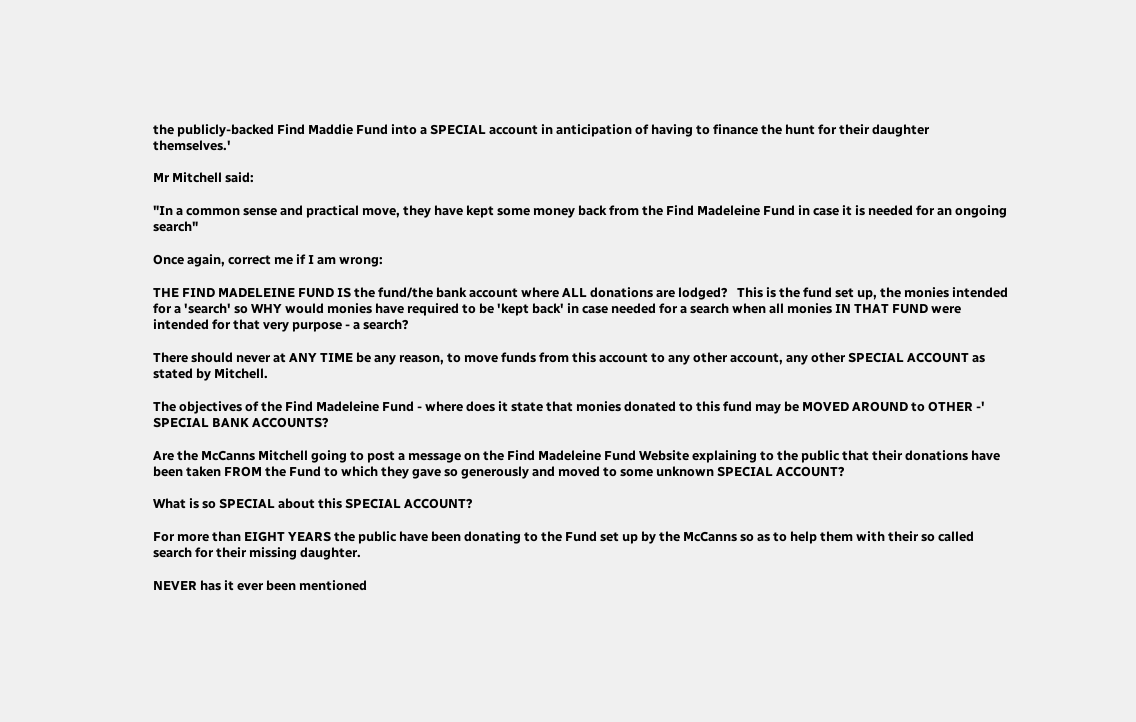the publicly-backed Find Maddie Fund into a SPECIAL account in anticipation of having to finance the hunt for their daughter themselves.'

Mr Mitchell said:

"In a common sense and practical move, they have kept some money back from the Find Madeleine Fund in case it is needed for an ongoing search"

Once again, correct me if I am wrong:

THE FIND MADELEINE FUND IS the fund/the bank account where ALL donations are lodged?   This is the fund set up, the monies intended for a 'search' so WHY would monies have required to be 'kept back' in case needed for a search when all monies IN THAT FUND were intended for that very purpose - a search?

There should never at ANY TIME be any reason, to move funds from this account to any other account, any other SPECIAL ACCOUNT as stated by Mitchell.

The objectives of the Find Madeleine Fund - where does it state that monies donated to this fund may be MOVED AROUND to OTHER -' SPECIAL BANK ACCOUNTS?

Are the McCanns Mitchell going to post a message on the Find Madeleine Fund Website explaining to the public that their donations have been taken FROM the Fund to which they gave so generously and moved to some unknown SPECIAL ACCOUNT?

What is so SPECIAL about this SPECIAL ACCOUNT?

For more than EIGHT YEARS the public have been donating to the Fund set up by the McCanns so as to help them with their so called search for their missing daughter.

NEVER has it ever been mentioned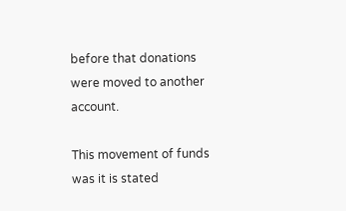before that donations were moved to another account.

This movement of funds was it is stated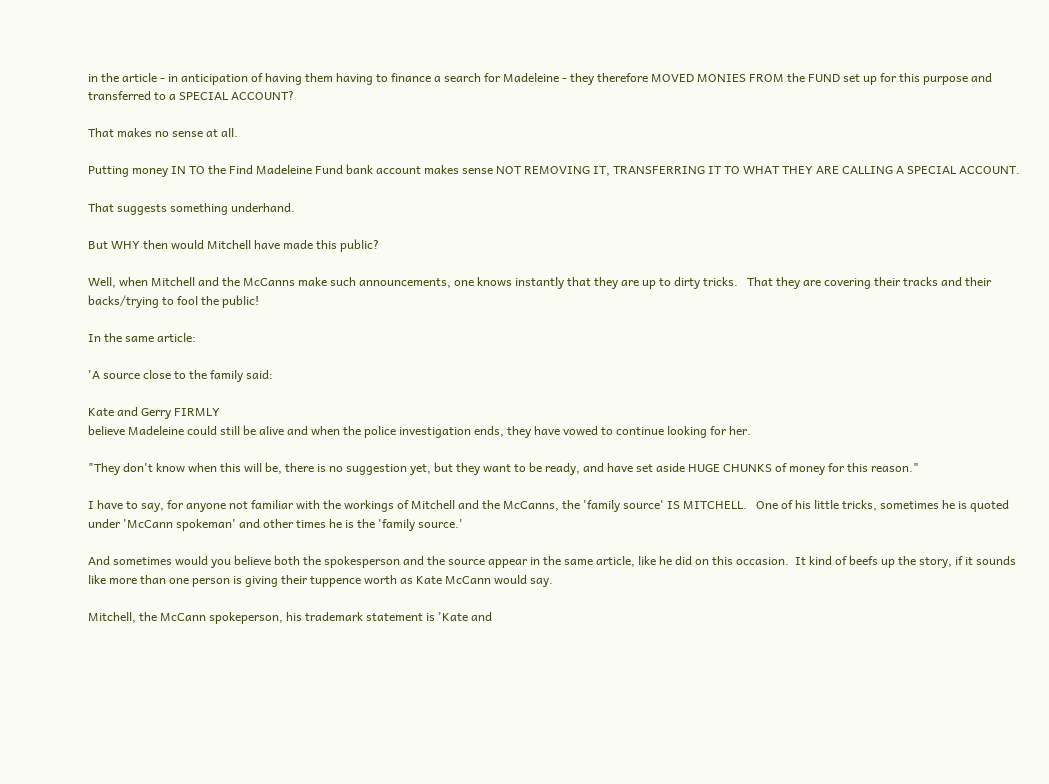in the article - in anticipation of having them having to finance a search for Madeleine - they therefore MOVED MONIES FROM the FUND set up for this purpose and transferred to a SPECIAL ACCOUNT?

That makes no sense at all.

Putting money IN TO the Find Madeleine Fund bank account makes sense NOT REMOVING IT, TRANSFERRING IT TO WHAT THEY ARE CALLING A SPECIAL ACCOUNT.

That suggests something underhand.

But WHY then would Mitchell have made this public?

Well, when Mitchell and the McCanns make such announcements, one knows instantly that they are up to dirty tricks.   That they are covering their tracks and their backs/trying to fool the public!

In the same article:

'A source close to the family said:

Kate and Gerry FIRMLY
believe Madeleine could still be alive and when the police investigation ends, they have vowed to continue looking for her.

"They don't know when this will be, there is no suggestion yet, but they want to be ready, and have set aside HUGE CHUNKS of money for this reason."

I have to say, for anyone not familiar with the workings of Mitchell and the McCanns, the 'family source' IS MITCHELL.   One of his little tricks, sometimes he is quoted under 'McCann spokeman' and other times he is the 'family source.'

And sometimes would you believe both the spokesperson and the source appear in the same article, like he did on this occasion.  It kind of beefs up the story, if it sounds like more than one person is giving their tuppence worth as Kate McCann would say.

Mitchell, the McCann spokeperson, his trademark statement is 'Kate and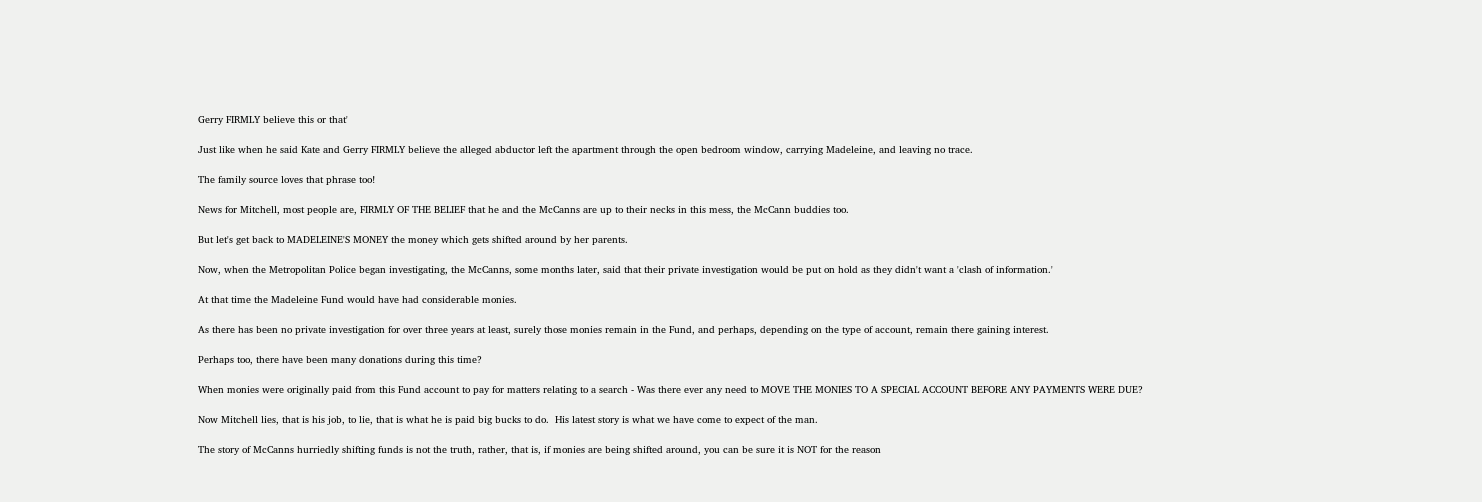Gerry FIRMLY believe this or that'

Just like when he said Kate and Gerry FIRMLY believe the alleged abductor left the apartment through the open bedroom window, carrying Madeleine, and leaving no trace.

The family source loves that phrase too!

News for Mitchell, most people are, FIRMLY OF THE BELIEF that he and the McCanns are up to their necks in this mess, the McCann buddies too.

But let's get back to MADELEINE'S MONEY the money which gets shifted around by her parents.

Now, when the Metropolitan Police began investigating, the McCanns, some months later, said that their private investigation would be put on hold as they didn't want a 'clash of information.'

At that time the Madeleine Fund would have had considerable monies.

As there has been no private investigation for over three years at least, surely those monies remain in the Fund, and perhaps, depending on the type of account, remain there gaining interest.

Perhaps too, there have been many donations during this time?

When monies were originally paid from this Fund account to pay for matters relating to a search - Was there ever any need to MOVE THE MONIES TO A SPECIAL ACCOUNT BEFORE ANY PAYMENTS WERE DUE?

Now Mitchell lies, that is his job, to lie, that is what he is paid big bucks to do.  His latest story is what we have come to expect of the man.

The story of McCanns hurriedly shifting funds is not the truth, rather, that is, if monies are being shifted around, you can be sure it is NOT for the reason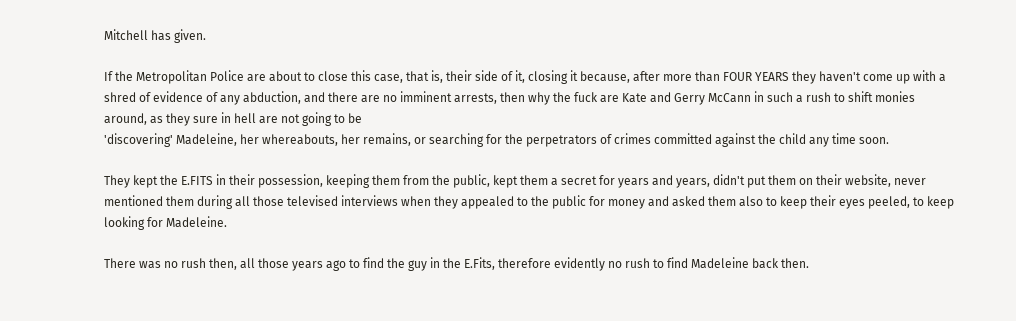Mitchell has given.

If the Metropolitan Police are about to close this case, that is, their side of it, closing it because, after more than FOUR YEARS they haven't come up with a shred of evidence of any abduction, and there are no imminent arrests, then why the fuck are Kate and Gerry McCann in such a rush to shift monies around, as they sure in hell are not going to be
'discovering' Madeleine, her whereabouts, her remains, or searching for the perpetrators of crimes committed against the child any time soon.

They kept the E.FITS in their possession, keeping them from the public, kept them a secret for years and years, didn't put them on their website, never mentioned them during all those televised interviews when they appealed to the public for money and asked them also to keep their eyes peeled, to keep looking for Madeleine.

There was no rush then, all those years ago to find the guy in the E.Fits, therefore evidently no rush to find Madeleine back then.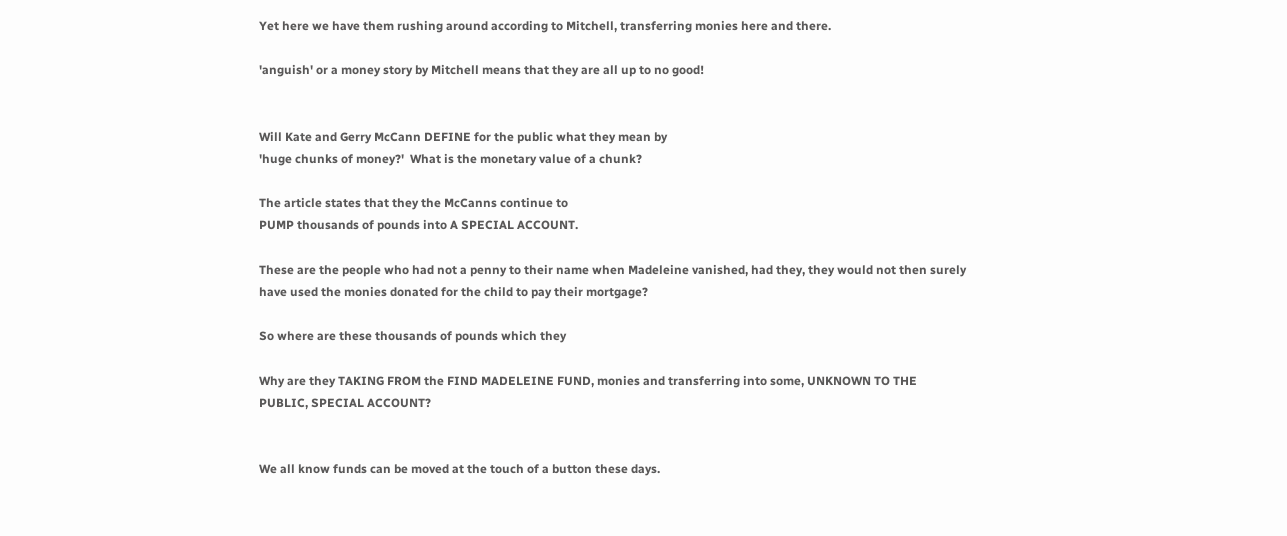Yet here we have them rushing around according to Mitchell, transferring monies here and there.

'anguish' or a money story by Mitchell means that they are all up to no good!


Will Kate and Gerry McCann DEFINE for the public what they mean by
'huge chunks of money?'  What is the monetary value of a chunk?

The article states that they the McCanns continue to
PUMP thousands of pounds into A SPECIAL ACCOUNT.

These are the people who had not a penny to their name when Madeleine vanished, had they, they would not then surely have used the monies donated for the child to pay their mortgage?

So where are these thousands of pounds which they

Why are they TAKING FROM the FIND MADELEINE FUND, monies and transferring into some, UNKNOWN TO THE PUBLIC, SPECIAL ACCOUNT?


We all know funds can be moved at the touch of a button these days.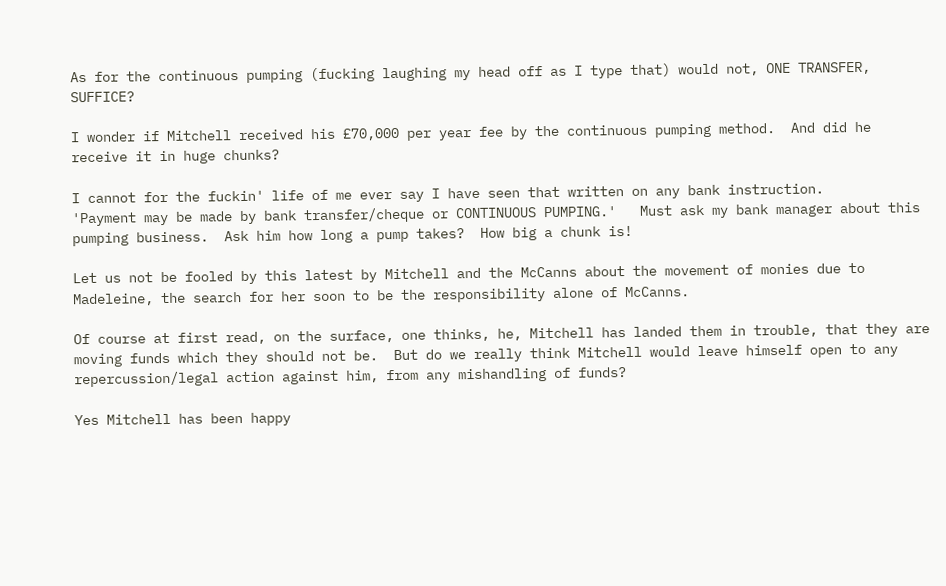As for the continuous pumping (fucking laughing my head off as I type that) would not, ONE TRANSFER, SUFFICE?

I wonder if Mitchell received his £70,000 per year fee by the continuous pumping method.  And did he receive it in huge chunks?

I cannot for the fuckin' life of me ever say I have seen that written on any bank instruction.
'Payment may be made by bank transfer/cheque or CONTINUOUS PUMPING.'   Must ask my bank manager about this pumping business.  Ask him how long a pump takes?  How big a chunk is!

Let us not be fooled by this latest by Mitchell and the McCanns about the movement of monies due to Madeleine, the search for her soon to be the responsibility alone of McCanns.

Of course at first read, on the surface, one thinks, he, Mitchell has landed them in trouble, that they are moving funds which they should not be.  But do we really think Mitchell would leave himself open to any repercussion/legal action against him, from any mishandling of funds?

Yes Mitchell has been happy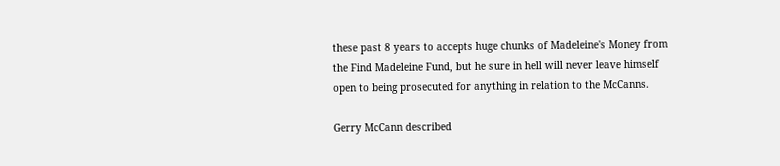these past 8 years to accepts huge chunks of Madeleine's Money from the Find Madeleine Fund, but he sure in hell will never leave himself open to being prosecuted for anything in relation to the McCanns.

Gerry McCann described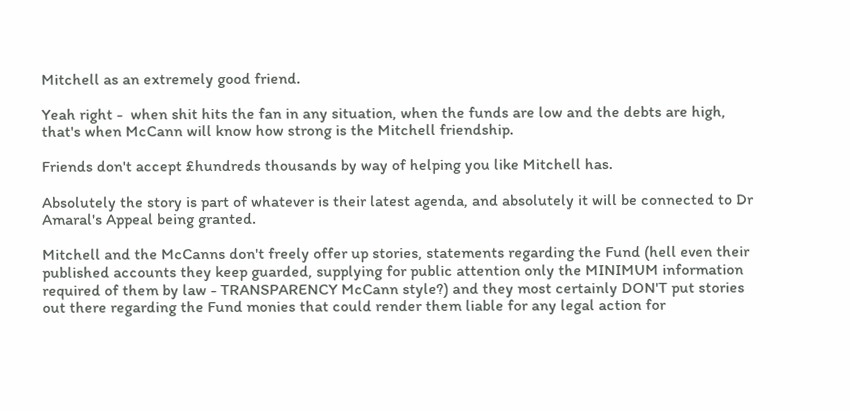Mitchell as an extremely good friend.

Yeah right -  when shit hits the fan in any situation, when the funds are low and the debts are high, that's when McCann will know how strong is the Mitchell friendship.

Friends don't accept £hundreds thousands by way of helping you like Mitchell has.

Absolutely the story is part of whatever is their latest agenda, and absolutely it will be connected to Dr Amaral's Appeal being granted.

Mitchell and the McCanns don't freely offer up stories, statements regarding the Fund (hell even their published accounts they keep guarded, supplying for public attention only the MINIMUM information required of them by law - TRANSPARENCY McCann style?) and they most certainly DON'T put stories out there regarding the Fund monies that could render them liable for any legal action for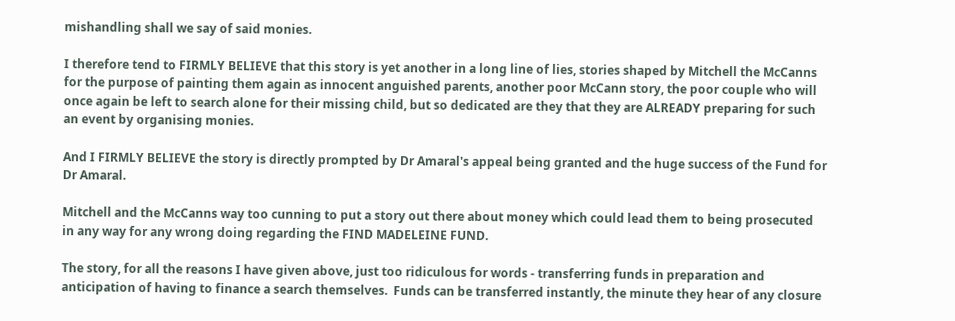mishandling shall we say of said monies.

I therefore tend to FIRMLY BELIEVE that this story is yet another in a long line of lies, stories shaped by Mitchell the McCanns for the purpose of painting them again as innocent anguished parents, another poor McCann story, the poor couple who will once again be left to search alone for their missing child, but so dedicated are they that they are ALREADY preparing for such an event by organising monies.

And I FIRMLY BELIEVE the story is directly prompted by Dr Amaral's appeal being granted and the huge success of the Fund for Dr Amaral.

Mitchell and the McCanns way too cunning to put a story out there about money which could lead them to being prosecuted in any way for any wrong doing regarding the FIND MADELEINE FUND.

The story, for all the reasons I have given above, just too ridiculous for words - transferring funds in preparation and anticipation of having to finance a search themselves.  Funds can be transferred instantly, the minute they hear of any closure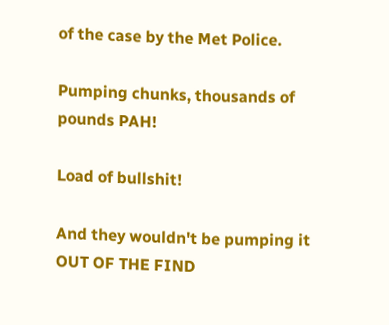of the case by the Met Police.

Pumping chunks, thousands of pounds PAH!

Load of bullshit!

And they wouldn't be pumping it OUT OF THE FIND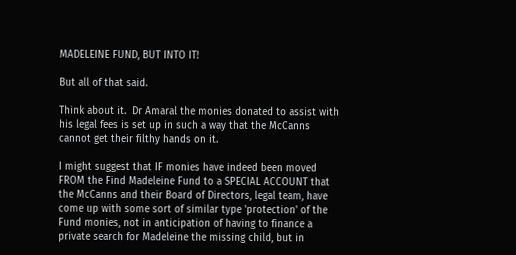MADELEINE FUND, BUT INTO IT!

But all of that said.

Think about it.  Dr Amaral the monies donated to assist with his legal fees is set up in such a way that the McCanns cannot get their filthy hands on it.

I might suggest that IF monies have indeed been moved FROM the Find Madeleine Fund to a SPECIAL ACCOUNT that the McCanns and their Board of Directors, legal team, have come up with some sort of similar type 'protection' of the Fund monies, not in anticipation of having to finance a private search for Madeleine the missing child, but in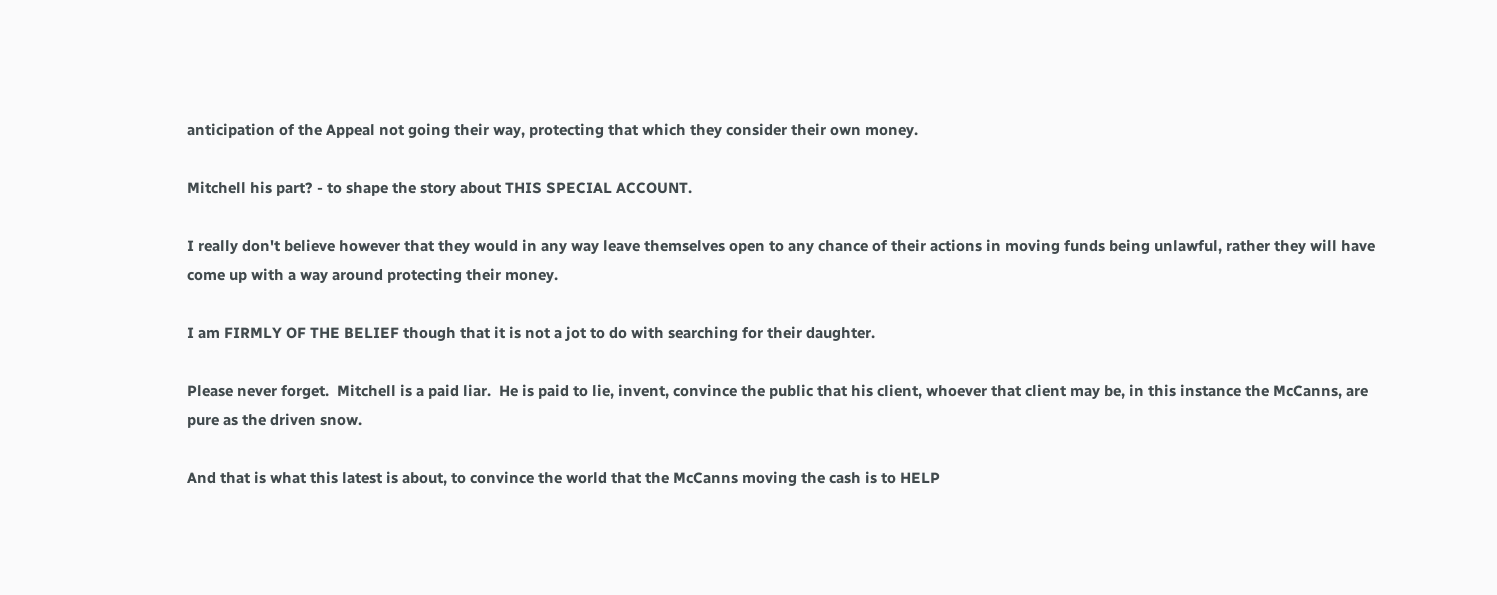anticipation of the Appeal not going their way, protecting that which they consider their own money.

Mitchell his part? - to shape the story about THIS SPECIAL ACCOUNT.

I really don't believe however that they would in any way leave themselves open to any chance of their actions in moving funds being unlawful, rather they will have come up with a way around protecting their money.

I am FIRMLY OF THE BELIEF though that it is not a jot to do with searching for their daughter.

Please never forget.  Mitchell is a paid liar.  He is paid to lie, invent, convince the public that his client, whoever that client may be, in this instance the McCanns, are pure as the driven snow.

And that is what this latest is about, to convince the world that the McCanns moving the cash is to HELP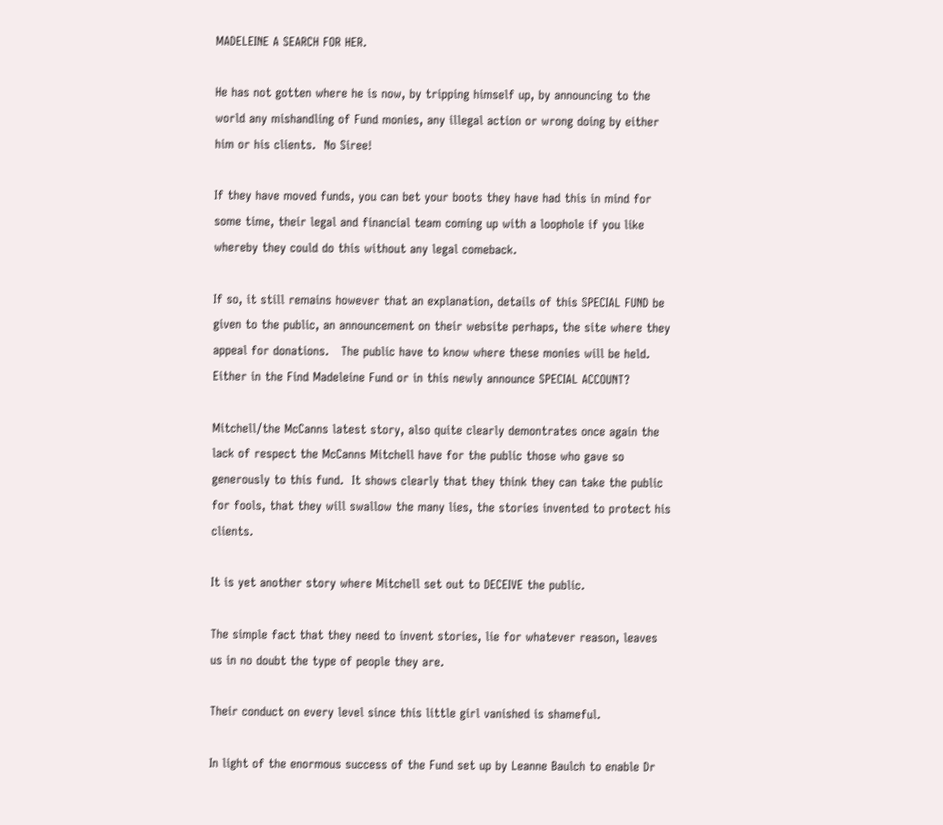MADELEINE A SEARCH FOR HER.

He has not gotten where he is now, by tripping himself up, by announcing to the world any mishandling of Fund monies, any illegal action or wrong doing by either him or his clients.  No Siree!

If they have moved funds, you can bet your boots they have had this in mind for some time, their legal and financial team coming up with a loophole if you like whereby they could do this without any legal comeback.

If so, it still remains however that an explanation, details of this SPECIAL FUND be given to the public, an announcement on their website perhaps, the site where they appeal for donations.   The public have to know where these monies will be held.  Either in the Find Madeleine Fund or in this newly announce SPECIAL ACCOUNT?

Mitchell/the McCanns latest story, also quite clearly demontrates once again the lack of respect the McCanns Mitchell have for the public those who gave so generously to this fund.  It shows clearly that they think they can take the public for fools, that they will swallow the many lies, the stories invented to protect his clients.

It is yet another story where Mitchell set out to DECEIVE the public.

The simple fact that they need to invent stories, lie for whatever reason, leaves us in no doubt the type of people they are.

Their conduct on every level since this little girl vanished is shameful.

In light of the enormous success of the Fund set up by Leanne Baulch to enable Dr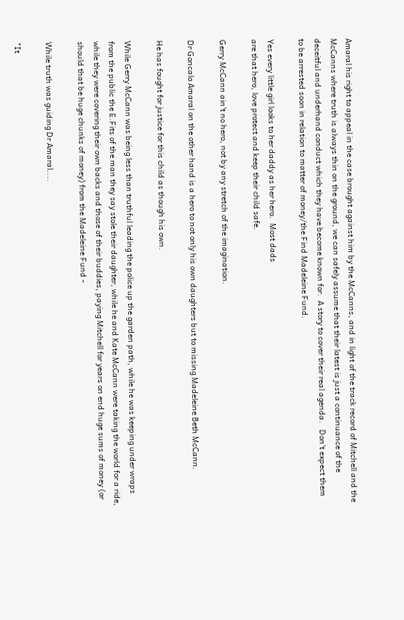Amaral his right to appeal in the case brought against him by the McCanns, and in light of the track record of Mitchell and the McCanns where truth is always thin on the ground, we can safely assume that their latest is just a continuance of the deceitful and underhand conduct which they have become known for.  A story to cover their real agenda.   Don't expect them to be arrested soon in relation to matter of money/the Find Madeleine Fund.

Yes every little girl looks to her daddy as her hero.  Most dads
are that hero, love protect and keep their child safe.

Gerry McCann ain't no hero, not by any stretch of the imagination.

Dr Goncalo Amaral on the other hand is a hero to not only his own daughters but to missing Madeleine Beth McCann.

He has fought for justice for this child as though his own.

While Gerry McCann was being less than truthful leading the police up the garden path, while he was keeping under wraps from the public the E.Fits of the man they say stole their daughter, while he and Kate McCann were taking the world for a ride, while they were covering their own backs and those of their buddies, paying Mitchell for years on end huge sums of money (or should that be huge chunks of money) from the Madeleine Fund -

While truth was guiding Dr Amaral....

"It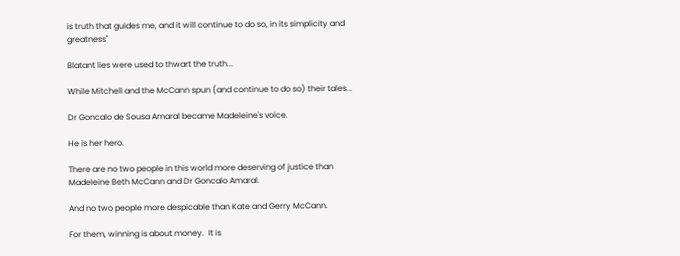is truth that guides me, and it will continue to do so, in its simplicity and greatness"

Blatant lies were used to thwart the truth...

While Mitchell and the McCann spun (and continue to do so) their tales...

Dr Goncalo de Sousa Amaral became Madeleine's voice.

He is her hero.

There are no two people in this world more deserving of justice than Madeleine Beth McCann and Dr Goncalo Amaral.

And no two people more despicable than Kate and Gerry McCann.

For them, winning is about money.  It is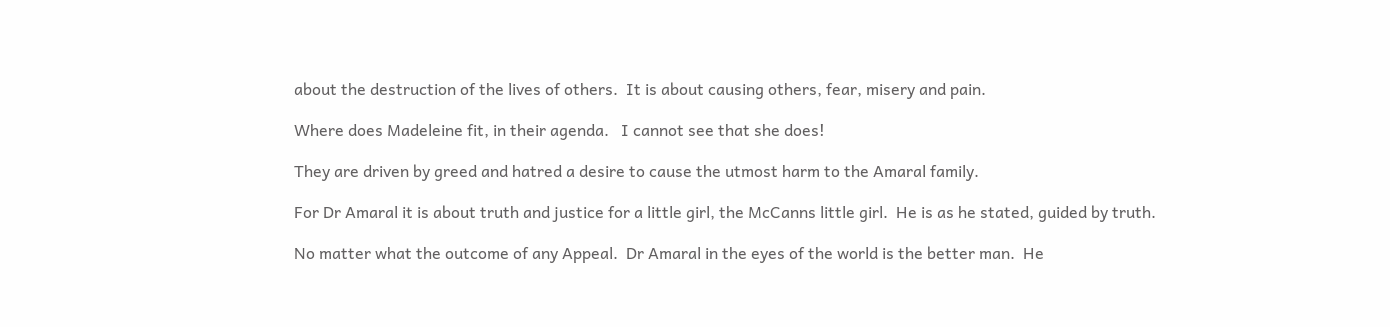about the destruction of the lives of others.  It is about causing others, fear, misery and pain.

Where does Madeleine fit, in their agenda.   I cannot see that she does!

They are driven by greed and hatred a desire to cause the utmost harm to the Amaral family.

For Dr Amaral it is about truth and justice for a little girl, the McCanns little girl.  He is as he stated, guided by truth.

No matter what the outcome of any Appeal.  Dr Amaral in the eyes of the world is the better man.  He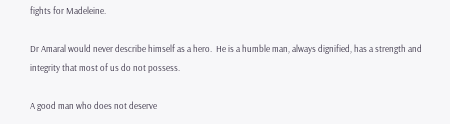fights for Madeleine.

Dr Amaral would never describe himself as a hero.  He is a humble man, always dignified, has a strength and integrity that most of us do not possess.

A good man who does not deserve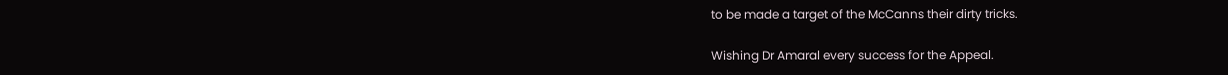to be made a target of the McCanns their dirty tricks.

Wishing Dr Amaral every success for the Appeal.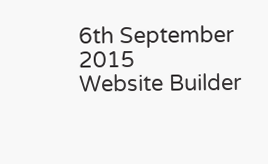6th September 2015
Website Builder